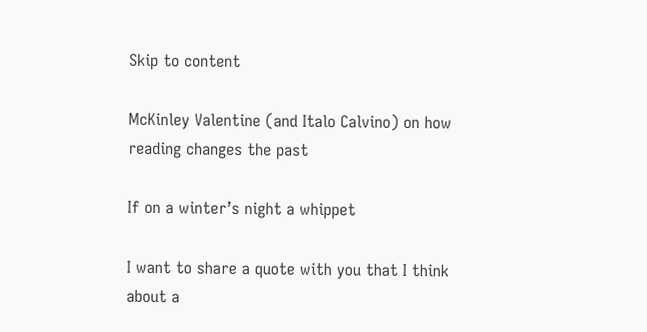Skip to content

McKinley Valentine (and Italo Calvino) on how reading changes the past

If on a winter’s night a whippet

I want to share a quote with you that I think about a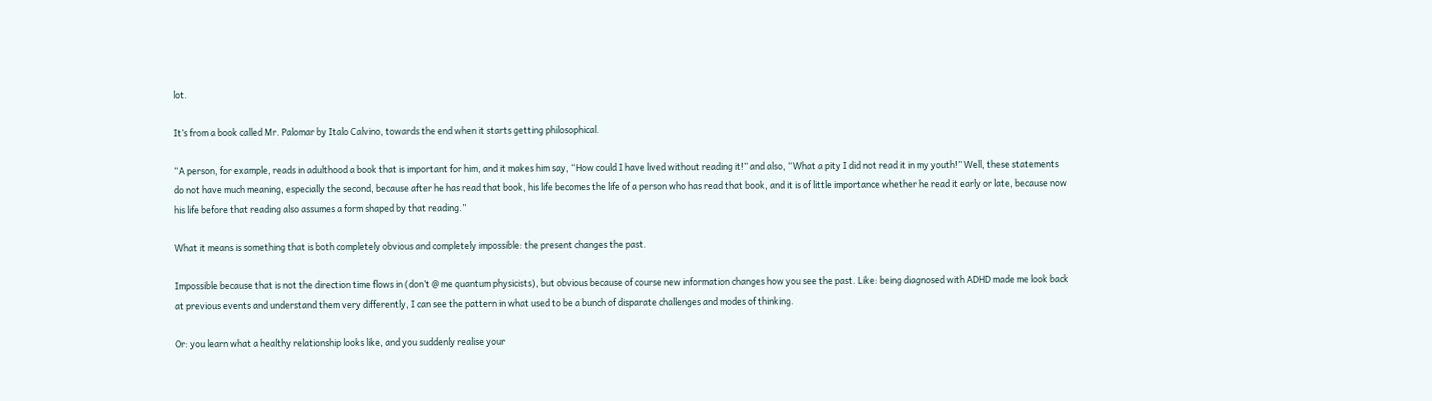lot.

It’s from a book called Mr. Palomar by Italo Calvino, towards the end when it starts getting philosophical.

“A person, for example, reads in adulthood a book that is important for him, and it makes him say, “How could I have lived without reading it!” and also, “What a pity I did not read it in my youth!” Well, these statements do not have much meaning, especially the second, because after he has read that book, his life becomes the life of a person who has read that book, and it is of little importance whether he read it early or late, because now his life before that reading also assumes a form shaped by that reading.”

What it means is something that is both completely obvious and completely impossible: the present changes the past.

Impossible because that is not the direction time flows in (don’t @ me quantum physicists), but obvious because of course new information changes how you see the past. Like: being diagnosed with ADHD made me look back at previous events and understand them very differently, I can see the pattern in what used to be a bunch of disparate challenges and modes of thinking.

Or: you learn what a healthy relationship looks like, and you suddenly realise your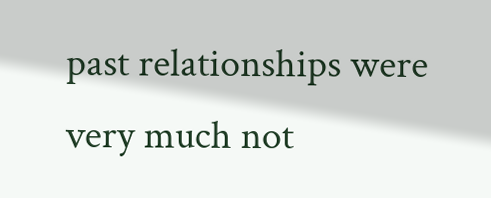past relationships were very much not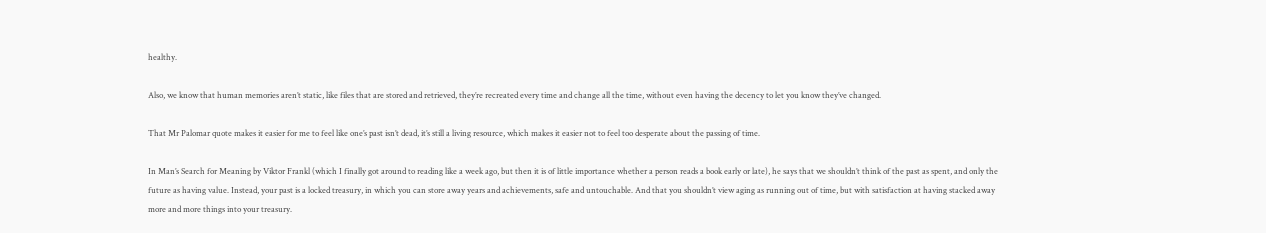healthy.

Also, we know that human memories aren’t static, like files that are stored and retrieved, they’re recreated every time and change all the time, without even having the decency to let you know they’ve changed.

That Mr Palomar quote makes it easier for me to feel like one’s past isn’t dead, it’s still a living resource, which makes it easier not to feel too desperate about the passing of time.

In Man’s Search for Meaning by Viktor Frankl (which I finally got around to reading like a week ago, but then it is of little importance whether a person reads a book early or late), he says that we shouldn’t think of the past as spent, and only the future as having value. Instead, your past is a locked treasury, in which you can store away years and achievements, safe and untouchable. And that you shouldn’t view aging as running out of time, but with satisfaction at having stacked away more and more things into your treasury.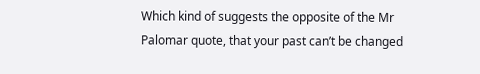Which kind of suggests the opposite of the Mr Palomar quote, that your past can’t be changed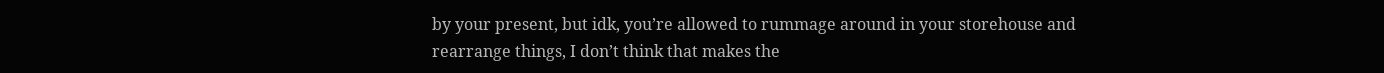by your present, but idk, you’re allowed to rummage around in your storehouse and rearrange things, I don’t think that makes the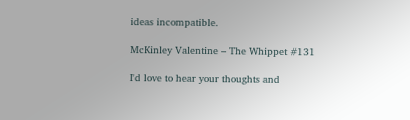ideas incompatible.

McKinley Valentine – The Whippet #131

I'd love to hear your thoughts and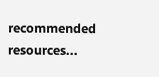recommended resources...